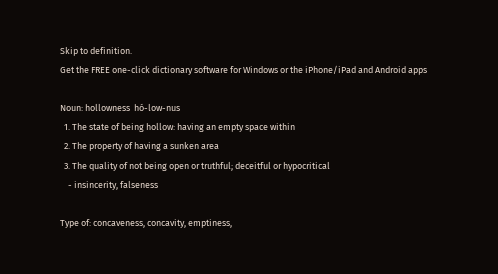Skip to definition.
Get the FREE one-click dictionary software for Windows or the iPhone/iPad and Android apps

Noun: hollowness  hó-low-nus
  1. The state of being hollow: having an empty space within
  2. The property of having a sunken area
  3. The quality of not being open or truthful; deceitful or hypocritical
    - insincerity, falseness

Type of: concaveness, concavity, emptiness,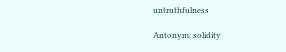untruthfulness

Antonym: solidity